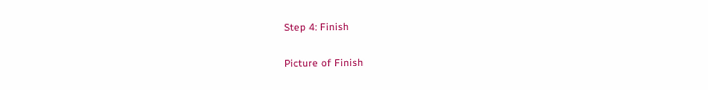Step 4: Finish

Picture of Finish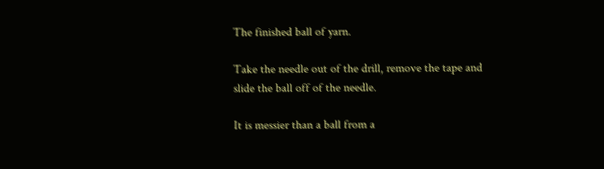The finished ball of yarn.

Take the needle out of the drill, remove the tape and slide the ball off of the needle.

It is messier than a ball from a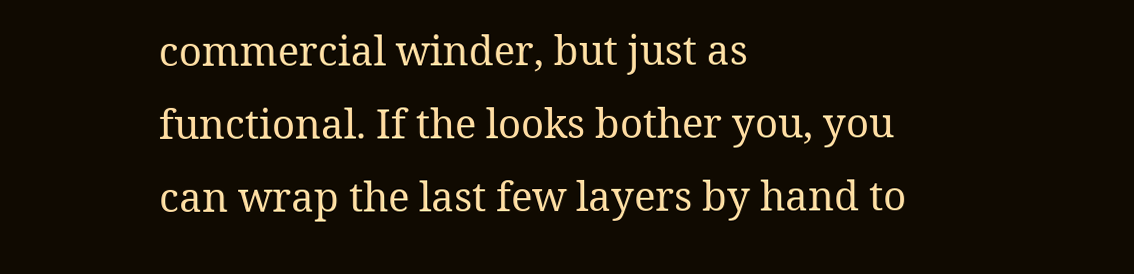commercial winder, but just as functional. If the looks bother you, you can wrap the last few layers by hand to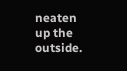neaten up the outside.